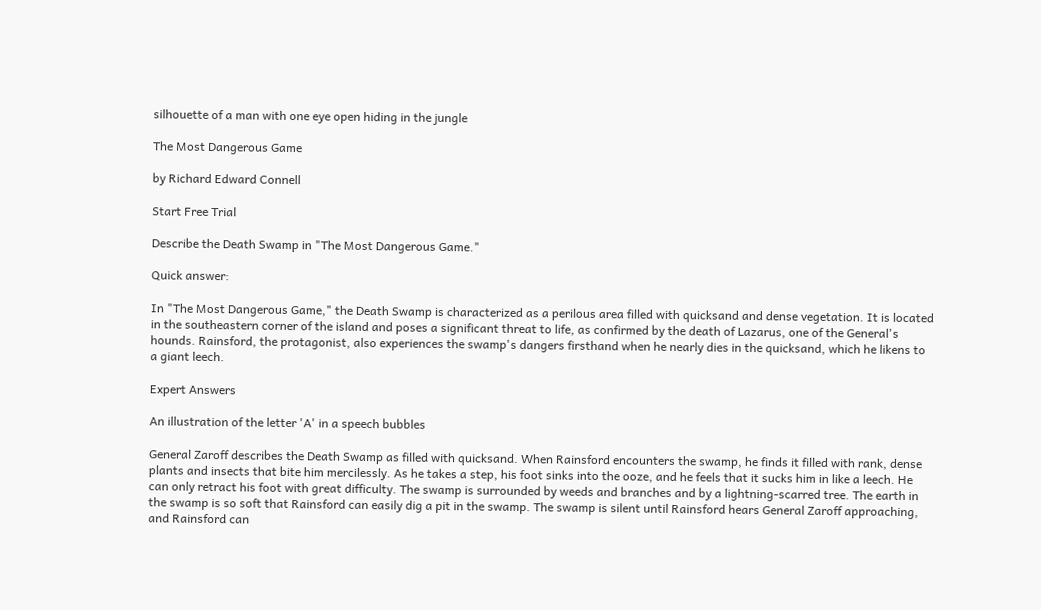silhouette of a man with one eye open hiding in the jungle

The Most Dangerous Game

by Richard Edward Connell

Start Free Trial

Describe the Death Swamp in "The Most Dangerous Game."

Quick answer:

In "The Most Dangerous Game," the Death Swamp is characterized as a perilous area filled with quicksand and dense vegetation. It is located in the southeastern corner of the island and poses a significant threat to life, as confirmed by the death of Lazarus, one of the General's hounds. Rainsford, the protagonist, also experiences the swamp's dangers firsthand when he nearly dies in the quicksand, which he likens to a giant leech.

Expert Answers

An illustration of the letter 'A' in a speech bubbles

General Zaroff describes the Death Swamp as filled with quicksand. When Rainsford encounters the swamp, he finds it filled with rank, dense plants and insects that bite him mercilessly. As he takes a step, his foot sinks into the ooze, and he feels that it sucks him in like a leech. He can only retract his foot with great difficulty. The swamp is surrounded by weeds and branches and by a lightning-scarred tree. The earth in the swamp is so soft that Rainsford can easily dig a pit in the swamp. The swamp is silent until Rainsford hears General Zaroff approaching, and Rainsford can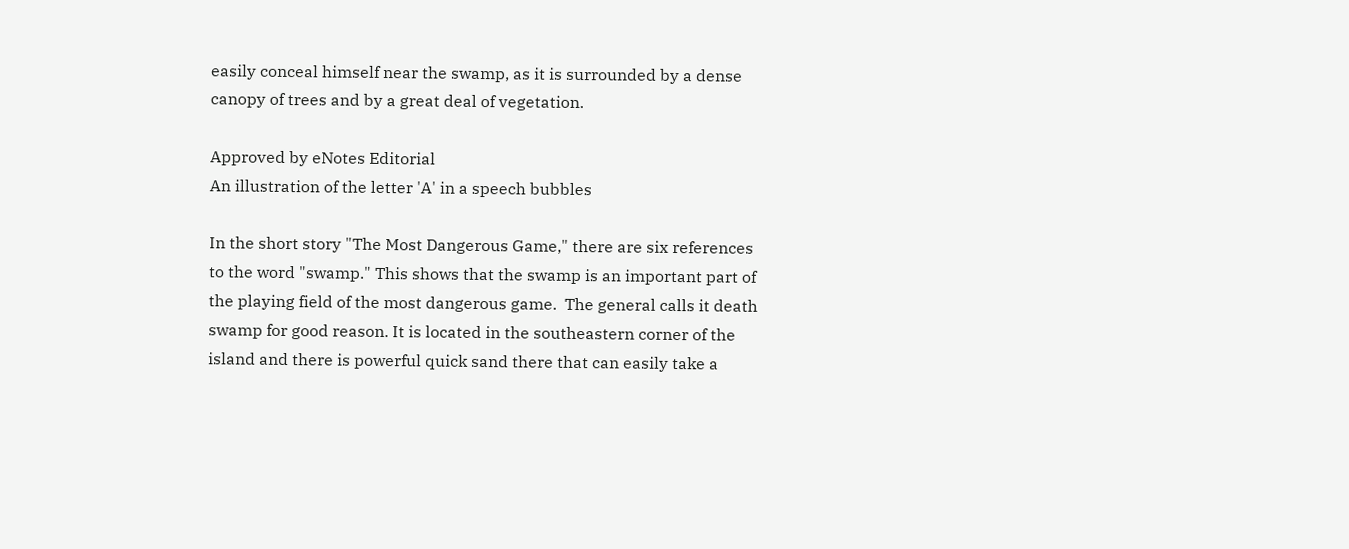easily conceal himself near the swamp, as it is surrounded by a dense canopy of trees and by a great deal of vegetation.

Approved by eNotes Editorial
An illustration of the letter 'A' in a speech bubbles

In the short story "The Most Dangerous Game," there are six references to the word "swamp." This shows that the swamp is an important part of the playing field of the most dangerous game.  The general calls it death swamp for good reason. It is located in the southeastern corner of the island and there is powerful quick sand there that can easily take a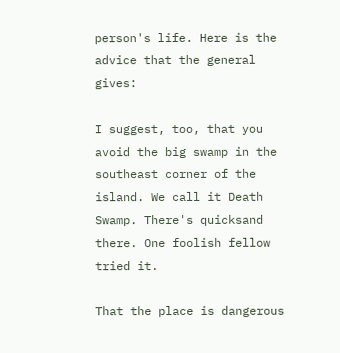person's life. Here is the advice that the general gives:

I suggest, too, that you avoid the big swamp in the southeast corner of the island. We call it Death Swamp. There's quicksand there. One foolish fellow tried it.

That the place is dangerous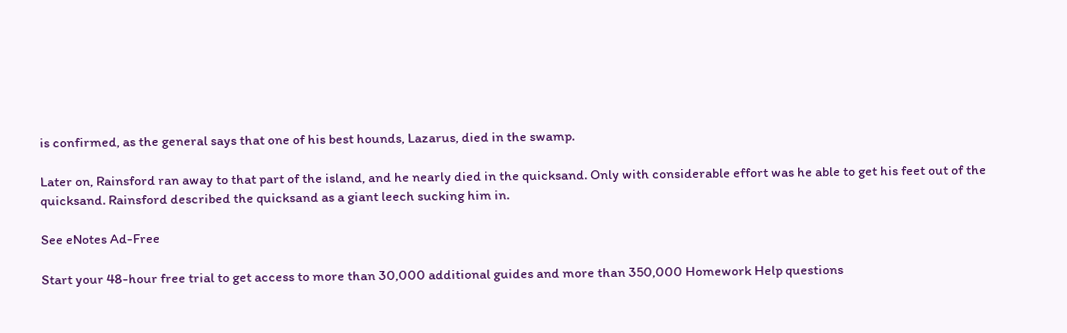is confirmed, as the general says that one of his best hounds, Lazarus, died in the swamp.

Later on, Rainsford ran away to that part of the island, and he nearly died in the quicksand. Only with considerable effort was he able to get his feet out of the quicksand. Rainsford described the quicksand as a giant leech sucking him in.

See eNotes Ad-Free

Start your 48-hour free trial to get access to more than 30,000 additional guides and more than 350,000 Homework Help questions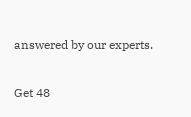answered by our experts.

Get 48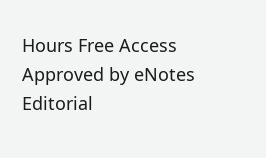Hours Free Access
Approved by eNotes Editorial